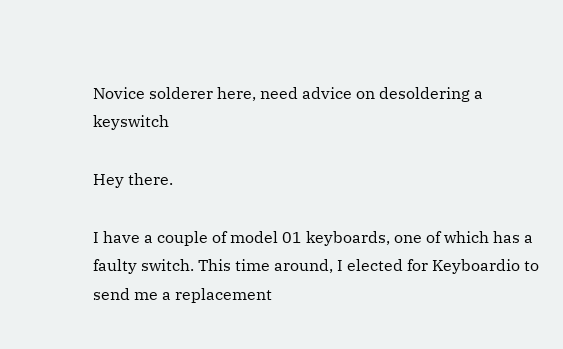Novice solderer here, need advice on desoldering a keyswitch

Hey there.

I have a couple of model 01 keyboards, one of which has a faulty switch. This time around, I elected for Keyboardio to send me a replacement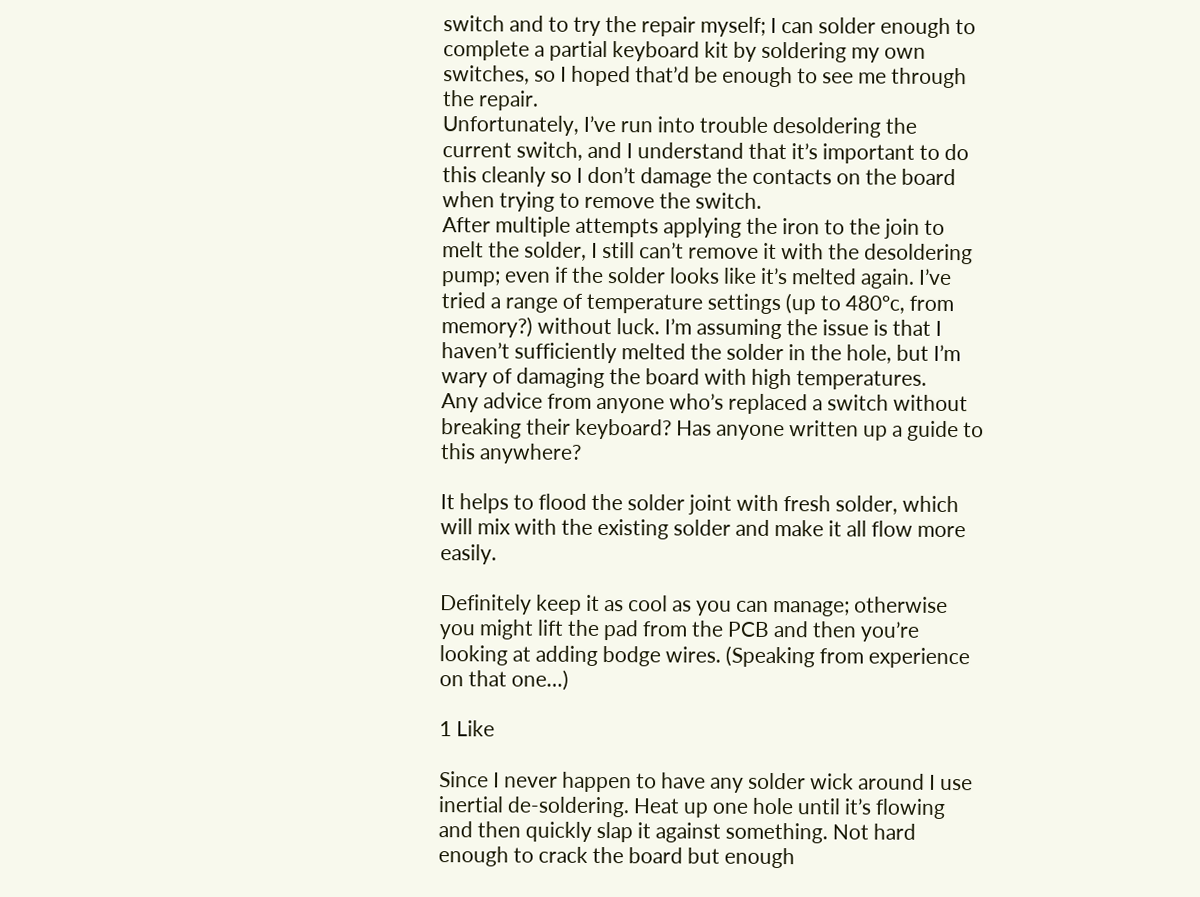switch and to try the repair myself; I can solder enough to complete a partial keyboard kit by soldering my own switches, so I hoped that’d be enough to see me through the repair.
Unfortunately, I’ve run into trouble desoldering the current switch, and I understand that it’s important to do this cleanly so I don’t damage the contacts on the board when trying to remove the switch.
After multiple attempts applying the iron to the join to melt the solder, I still can’t remove it with the desoldering pump; even if the solder looks like it’s melted again. I’ve tried a range of temperature settings (up to 480ºc, from memory?) without luck. I’m assuming the issue is that I haven’t sufficiently melted the solder in the hole, but I’m wary of damaging the board with high temperatures.
Any advice from anyone who’s replaced a switch without breaking their keyboard? Has anyone written up a guide to this anywhere?

It helps to flood the solder joint with fresh solder, which will mix with the existing solder and make it all flow more easily.

Definitely keep it as cool as you can manage; otherwise you might lift the pad from the PCB and then you’re looking at adding bodge wires. (Speaking from experience on that one…)

1 Like

Since I never happen to have any solder wick around I use inertial de-soldering. Heat up one hole until it’s flowing and then quickly slap it against something. Not hard enough to crack the board but enough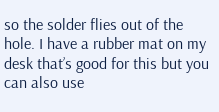so the solder flies out of the hole. I have a rubber mat on my desk that’s good for this but you can also use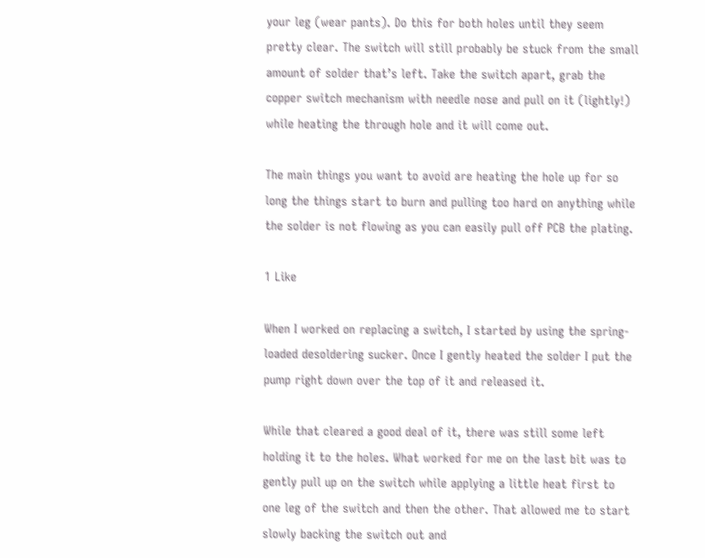your leg (wear pants). Do this for both holes until they seem pretty clear. The switch will still probably be stuck from the small amount of solder that’s left. Take the switch apart, grab the copper switch mechanism with needle nose and pull on it (lightly!) while heating the through hole and it will come out.

The main things you want to avoid are heating the hole up for so long the things start to burn and pulling too hard on anything while the solder is not flowing as you can easily pull off PCB the plating.

1 Like

When I worked on replacing a switch, I started by using the spring-loaded desoldering sucker. Once I gently heated the solder I put the pump right down over the top of it and released it.

While that cleared a good deal of it, there was still some left holding it to the holes. What worked for me on the last bit was to gently pull up on the switch while applying a little heat first to one leg of the switch and then the other. That allowed me to start slowly backing the switch out and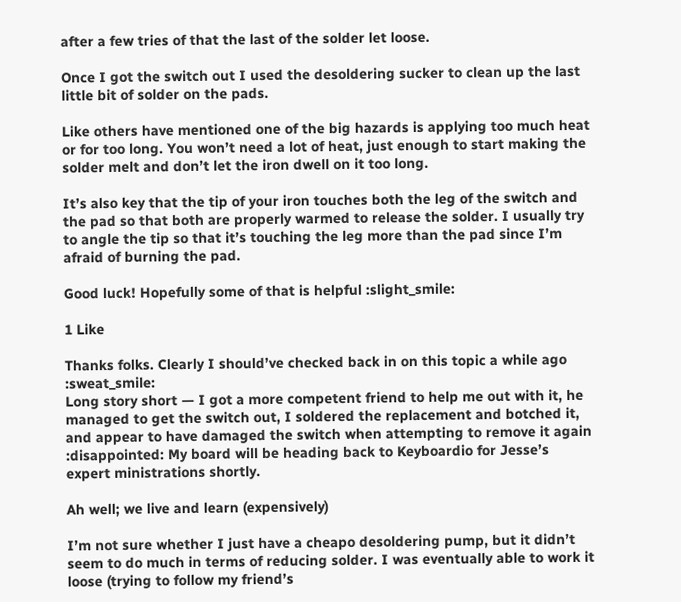after a few tries of that the last of the solder let loose.

Once I got the switch out I used the desoldering sucker to clean up the last little bit of solder on the pads.

Like others have mentioned one of the big hazards is applying too much heat or for too long. You won’t need a lot of heat, just enough to start making the solder melt and don’t let the iron dwell on it too long.

It’s also key that the tip of your iron touches both the leg of the switch and the pad so that both are properly warmed to release the solder. I usually try to angle the tip so that it’s touching the leg more than the pad since I’m afraid of burning the pad.

Good luck! Hopefully some of that is helpful :slight_smile:

1 Like

Thanks folks. Clearly I should’ve checked back in on this topic a while ago :sweat_smile:
Long story short — I got a more competent friend to help me out with it, he managed to get the switch out, I soldered the replacement and botched it, and appear to have damaged the switch when attempting to remove it again :disappointed: My board will be heading back to Keyboardio for Jesse’s expert ministrations shortly.

Ah well; we live and learn (expensively)

I’m not sure whether I just have a cheapo desoldering pump, but it didn’t seem to do much in terms of reducing solder. I was eventually able to work it loose (trying to follow my friend’s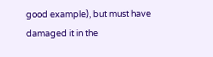good example), but must have damaged it in the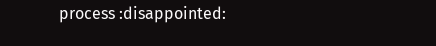process :disappointed: